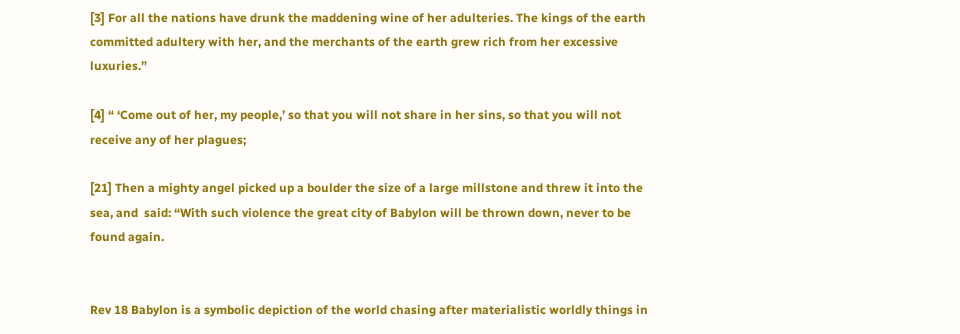[3] For all the nations have drunk the maddening wine of her adulteries. The kings of the earth committed adultery with her, and the merchants of the earth grew rich from her excessive luxuries.”

[4] “ ‘Come out of her, my people,’ so that you will not share in her sins, so that you will not receive any of her plagues;

[21] Then a mighty angel picked up a boulder the size of a large millstone and threw it into the sea, and  said: “With such violence the great city of Babylon will be thrown down, never to be found again.


Rev 18 Babylon is a symbolic depiction of the world chasing after materialistic worldly things in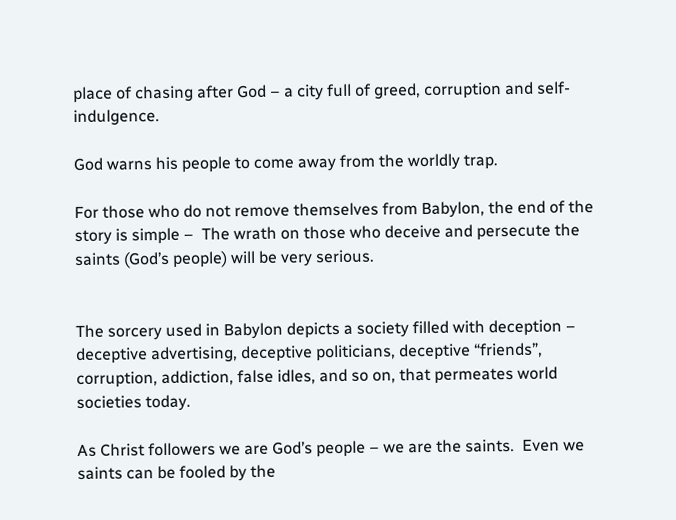place of chasing after God – a city full of greed, corruption and self-indulgence.

God warns his people to come away from the worldly trap.

For those who do not remove themselves from Babylon, the end of the story is simple –  The wrath on those who deceive and persecute the saints (God’s people) will be very serious.


The sorcery used in Babylon depicts a society filled with deception – deceptive advertising, deceptive politicians, deceptive “friends”, corruption, addiction, false idles, and so on, that permeates world societies today.

As Christ followers we are God’s people – we are the saints.  Even we saints can be fooled by the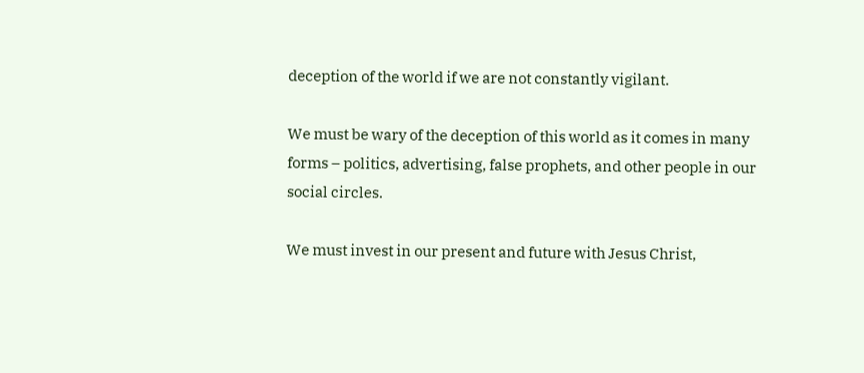deception of the world if we are not constantly vigilant.

We must be wary of the deception of this world as it comes in many forms – politics, advertising, false prophets, and other people in our social circles.

We must invest in our present and future with Jesus Christ,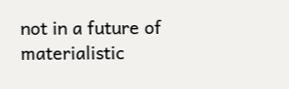not in a future of materialistic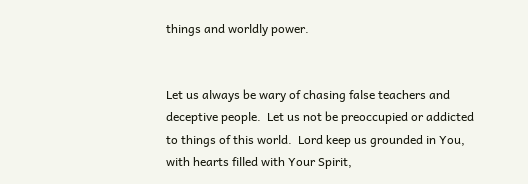things and worldly power.


Let us always be wary of chasing false teachers and deceptive people.  Let us not be preoccupied or addicted to things of this world.  Lord keep us grounded in You, with hearts filled with Your Spirit,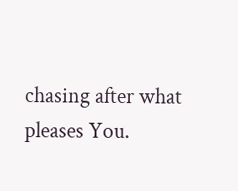chasing after what pleases You.